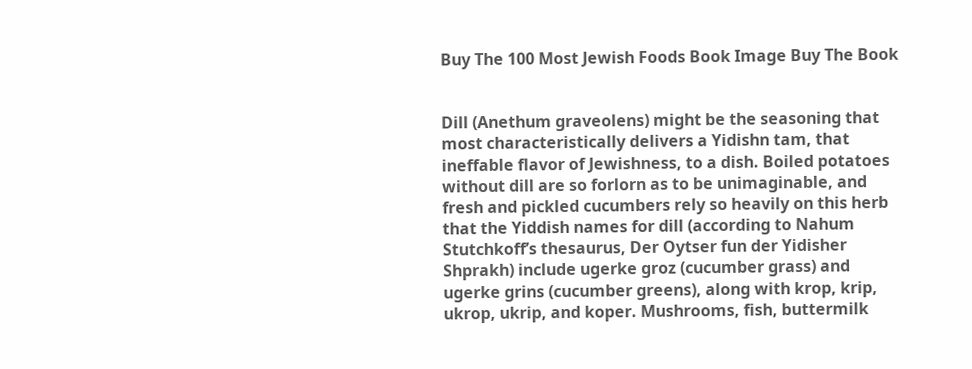Buy The 100 Most Jewish Foods Book Image Buy The Book


Dill (Anethum graveolens) might be the seasoning that most characteristically delivers a Yidishn tam, that ineffable flavor of Jewishness, to a dish. Boiled potatoes without dill are so forlorn as to be unimaginable, and fresh and pickled cucumbers rely so heavily on this herb that the Yiddish names for dill (according to Nahum Stutchkoff’s thesaurus, Der Oytser fun der Yidisher Shprakh) include ugerke groz (cucumber grass) and ugerke grins (cucumber greens), along with krop, krip, ukrop, ukrip, and koper. Mushrooms, fish, buttermilk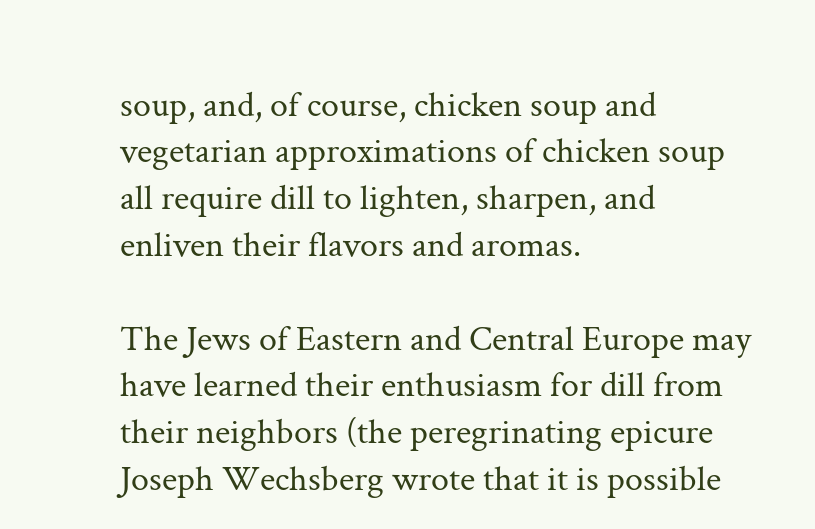soup, and, of course, chicken soup and vegetarian approximations of chicken soup all require dill to lighten, sharpen, and enliven their flavors and aromas.

The Jews of Eastern and Central Europe may have learned their enthusiasm for dill from their neighbors (the peregrinating epicure Joseph Wechsberg wrote that it is possible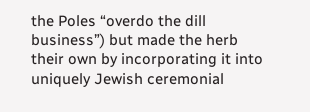the Poles “overdo the dill business”) but made the herb their own by incorporating it into uniquely Jewish ceremonial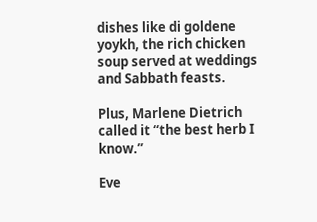dishes like di goldene yoykh, the rich chicken soup served at weddings and Sabbath feasts.

Plus, Marlene Dietrich called it “the best herb I know.”

Eve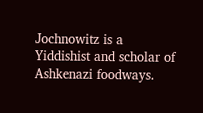Jochnowitz is a Yiddishist and scholar of Ashkenazi foodways.